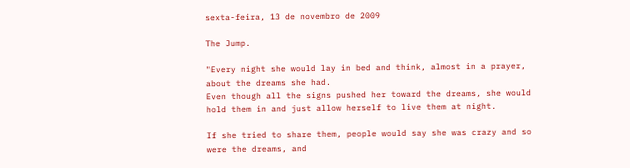sexta-feira, 13 de novembro de 2009

The Jump.

"Every night she would lay in bed and think, almost in a prayer, about the dreams she had.
Even though all the signs pushed her toward the dreams, she would hold them in and just allow herself to live them at night.

If she tried to share them, people would say she was crazy and so were the dreams, and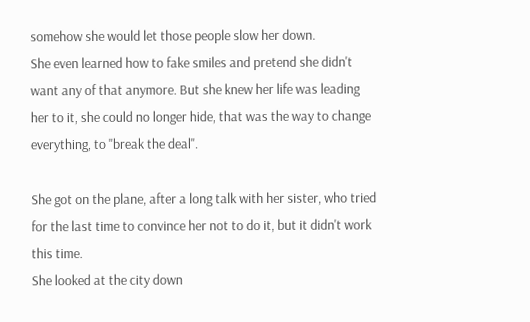somehow she would let those people slow her down.
She even learned how to fake smiles and pretend she didn't want any of that anymore. But she knew her life was leading her to it, she could no longer hide, that was the way to change everything, to "break the deal".

She got on the plane, after a long talk with her sister, who tried for the last time to convince her not to do it, but it didn't work this time.
She looked at the city down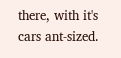there, with it's cars ant-sized.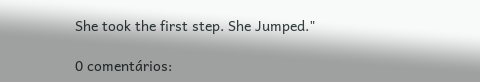She took the first step. She Jumped."

0 comentários: